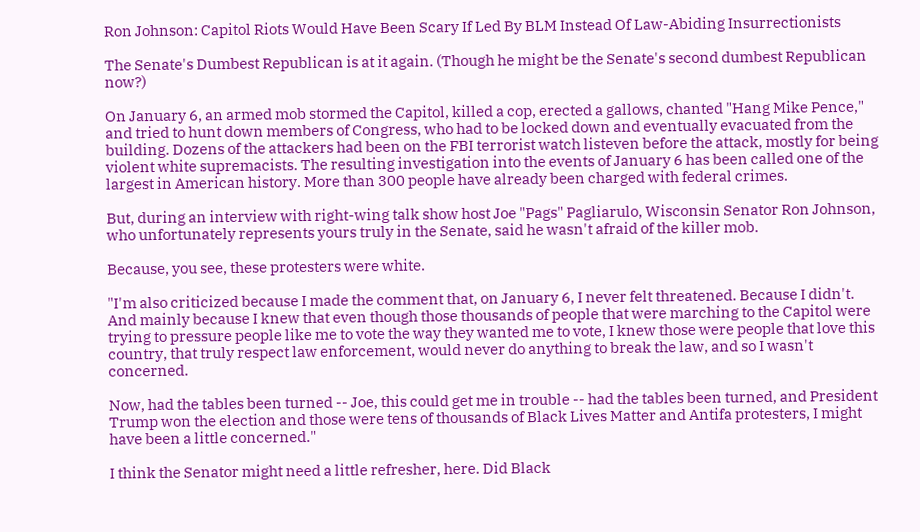Ron Johnson: Capitol Riots Would Have Been Scary If Led By BLM Instead Of Law-Abiding Insurrectionists

The Senate's Dumbest Republican is at it again. (Though he might be the Senate's second dumbest Republican now?)

On January 6, an armed mob stormed the Capitol, killed a cop, erected a gallows, chanted "Hang Mike Pence," and tried to hunt down members of Congress, who had to be locked down and eventually evacuated from the building. Dozens of the attackers had been on the FBI terrorist watch listeven before the attack, mostly for being violent white supremacists. The resulting investigation into the events of January 6 has been called one of the largest in American history. More than 300 people have already been charged with federal crimes.

But, during an interview with right-wing talk show host Joe "Pags" Pagliarulo, Wisconsin Senator Ron Johnson, who unfortunately represents yours truly in the Senate, said he wasn't afraid of the killer mob.

Because, you see, these protesters were white.

"I'm also criticized because I made the comment that, on January 6, I never felt threatened. Because I didn't. And mainly because I knew that even though those thousands of people that were marching to the Capitol were trying to pressure people like me to vote the way they wanted me to vote, I knew those were people that love this country, that truly respect law enforcement, would never do anything to break the law, and so I wasn't concerned.

Now, had the tables been turned -- Joe, this could get me in trouble -- had the tables been turned, and President Trump won the election and those were tens of thousands of Black Lives Matter and Antifa protesters, I might have been a little concerned."

I think the Senator might need a little refresher, here. Did Black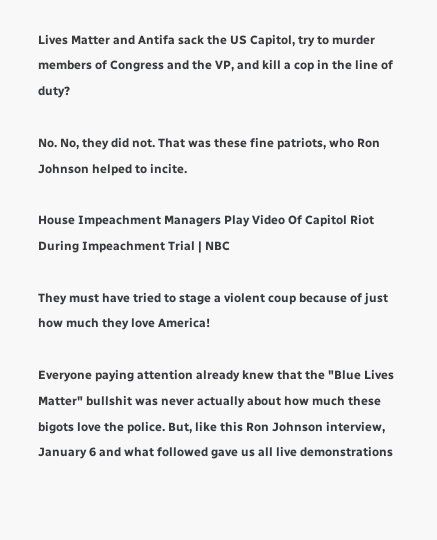Lives Matter and Antifa sack the US Capitol, try to murder members of Congress and the VP, and kill a cop in the line of duty?

No. No, they did not. That was these fine patriots, who Ron Johnson helped to incite.

House Impeachment Managers Play Video Of Capitol Riot During Impeachment Trial | NBC

They must have tried to stage a violent coup because of just how much they love America!

Everyone paying attention already knew that the "Blue Lives Matter" bullshit was never actually about how much these bigots love the police. But, like this Ron Johnson interview, January 6 and what followed gave us all live demonstrations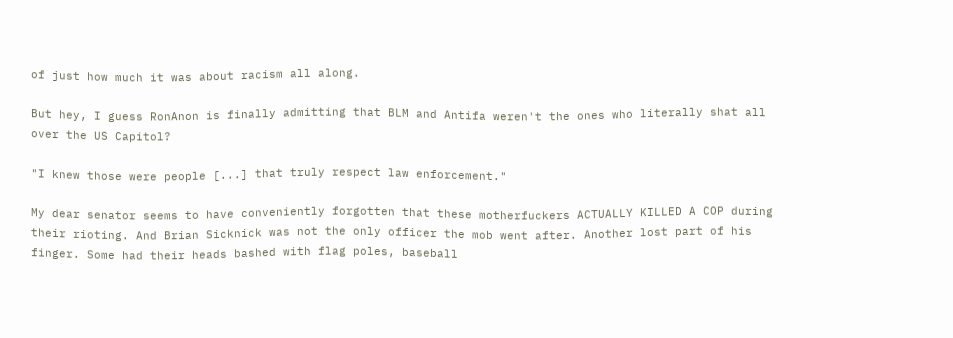of just how much it was about racism all along.

But hey, I guess RonAnon is finally admitting that BLM and Antifa weren't the ones who literally shat all over the US Capitol?

"I knew those were people [...] that truly respect law enforcement."

My dear senator seems to have conveniently forgotten that these motherfuckers ACTUALLY KILLED A COP during their rioting. And Brian Sicknick was not the only officer the mob went after. Another lost part of his finger. Some had their heads bashed with flag poles, baseball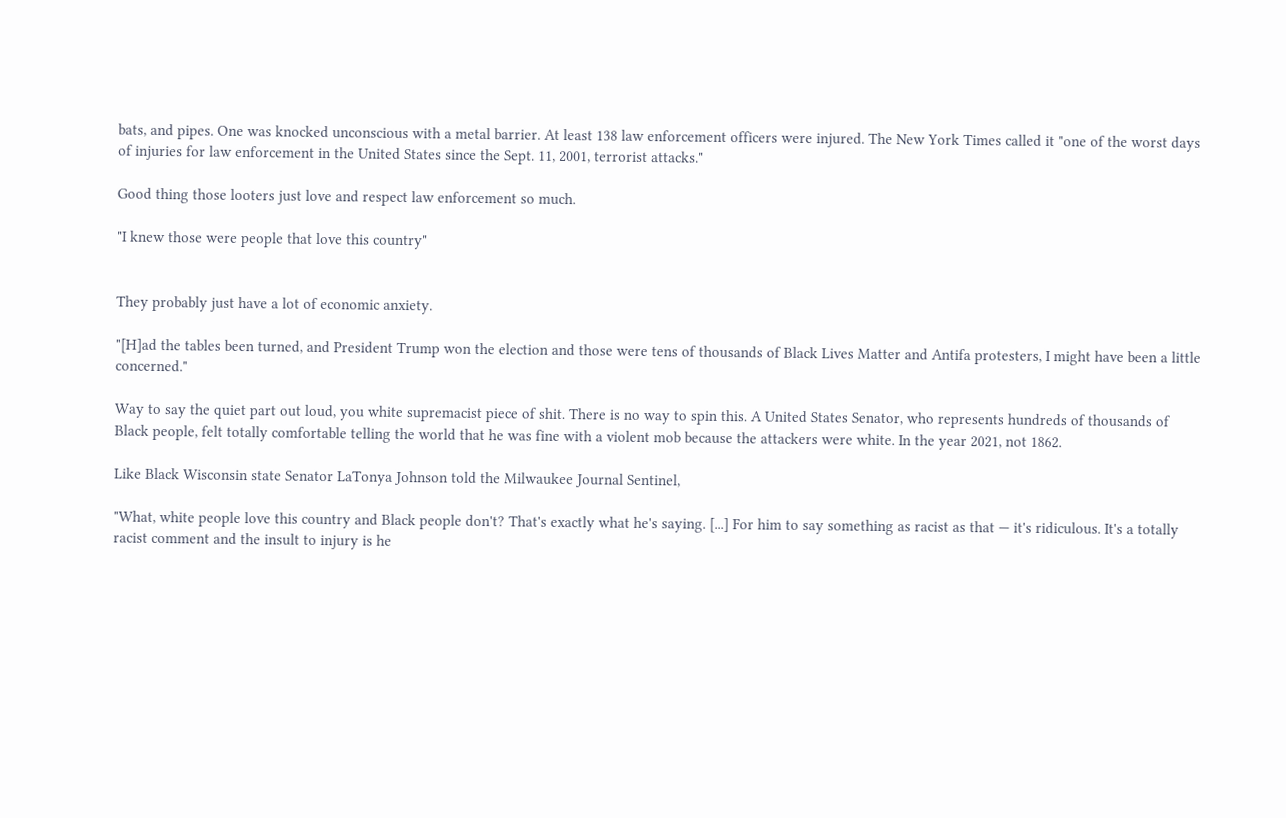bats, and pipes. One was knocked unconscious with a metal barrier. At least 138 law enforcement officers were injured. The New York Times called it "one of the worst days of injuries for law enforcement in the United States since the Sept. 11, 2001, terrorist attacks."

Good thing those looters just love and respect law enforcement so much.

"I knew those were people that love this country"


They probably just have a lot of economic anxiety.

"[H]ad the tables been turned, and President Trump won the election and those were tens of thousands of Black Lives Matter and Antifa protesters, I might have been a little concerned."

Way to say the quiet part out loud, you white supremacist piece of shit. There is no way to spin this. A United States Senator, who represents hundreds of thousands of Black people, felt totally comfortable telling the world that he was fine with a violent mob because the attackers were white. In the year 2021, not 1862.

Like Black Wisconsin state Senator LaTonya Johnson told the Milwaukee Journal Sentinel,

"What, white people love this country and Black people don't? That's exactly what he's saying. [...] For him to say something as racist as that — it's ridiculous. It's a totally racist comment and the insult to injury is he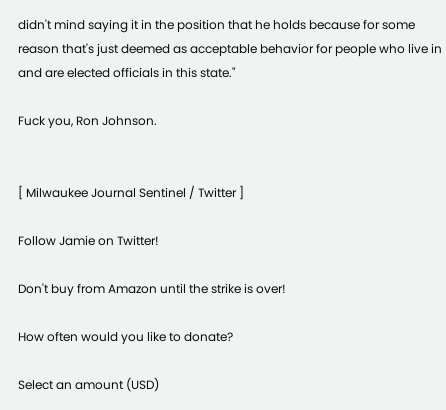didn't mind saying it in the position that he holds because for some reason that's just deemed as acceptable behavior for people who live in and are elected officials in this state."

Fuck you, Ron Johnson.


[ Milwaukee Journal Sentinel / Twitter ]

Follow Jamie on Twitter!

Don't buy from Amazon until the strike is over!

How often would you like to donate?

Select an amount (USD)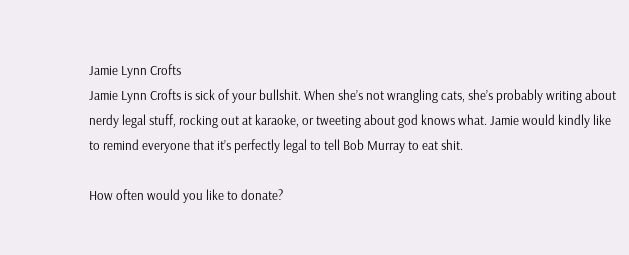Jamie Lynn Crofts
Jamie Lynn Crofts is sick of your bullshit. When she’s not wrangling cats, she’s probably writing about nerdy legal stuff, rocking out at karaoke, or tweeting about god knows what. Jamie would kindly like to remind everyone that it’s perfectly legal to tell Bob Murray to eat shit.

How often would you like to donate?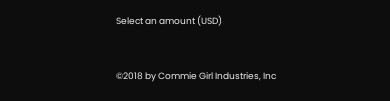Select an amount (USD)


©2018 by Commie Girl Industries, Inc